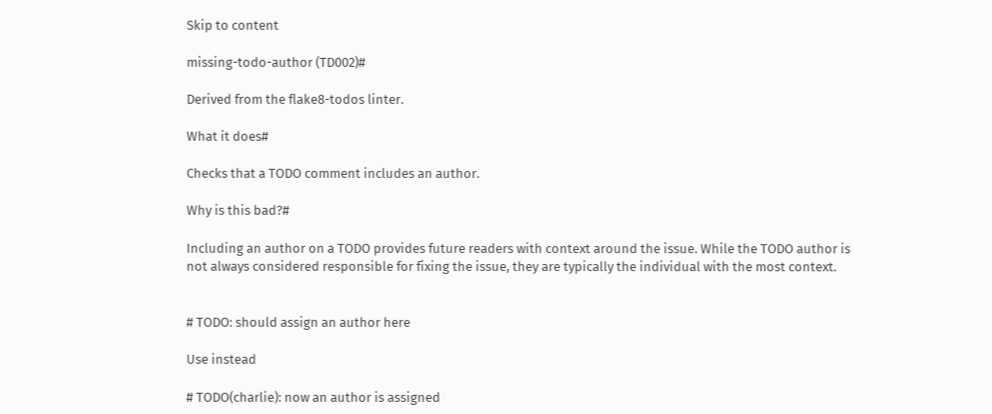Skip to content

missing-todo-author (TD002)#

Derived from the flake8-todos linter.

What it does#

Checks that a TODO comment includes an author.

Why is this bad?#

Including an author on a TODO provides future readers with context around the issue. While the TODO author is not always considered responsible for fixing the issue, they are typically the individual with the most context.


# TODO: should assign an author here

Use instead

# TODO(charlie): now an author is assigned